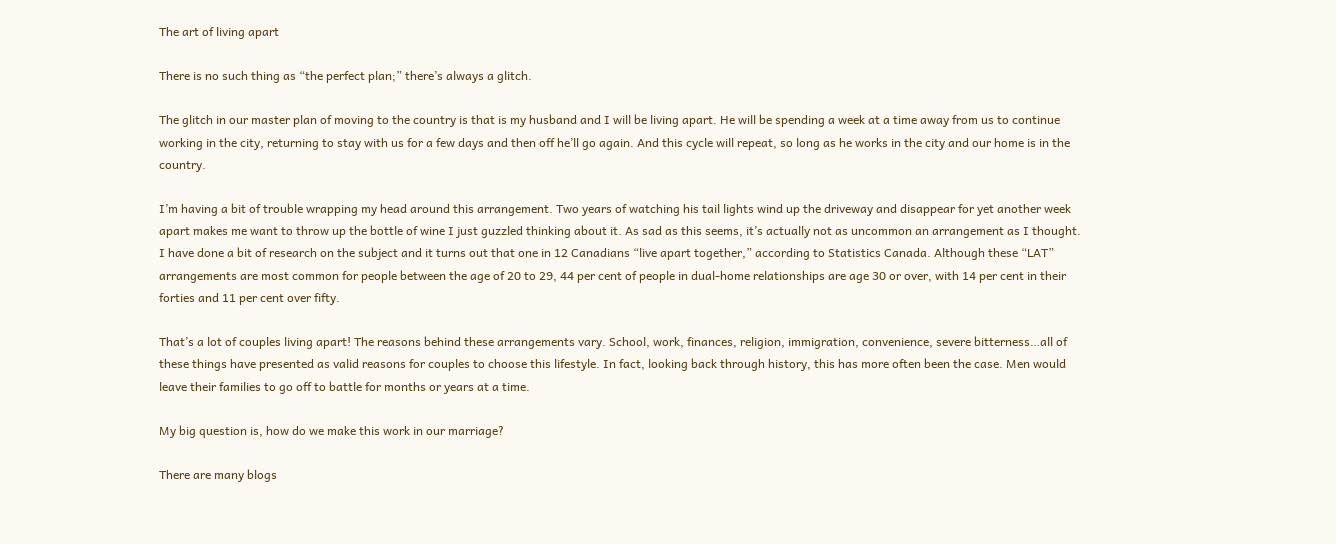The art of living apart

There is no such thing as “the perfect plan;” there’s always a glitch.

The glitch in our master plan of moving to the country is that is my husband and I will be living apart. He will be spending a week at a time away from us to continue working in the city, returning to stay with us for a few days and then off he’ll go again. And this cycle will repeat, so long as he works in the city and our home is in the country.

I’m having a bit of trouble wrapping my head around this arrangement. Two years of watching his tail lights wind up the driveway and disappear for yet another week apart makes me want to throw up the bottle of wine I just guzzled thinking about it. As sad as this seems, it’s actually not as uncommon an arrangement as I thought. I have done a bit of research on the subject and it turns out that one in 12 Canadians “live apart together,” according to Statistics Canada. Although these “LAT” arrangements are most common for people between the age of 20 to 29, 44 per cent of people in dual-home relationships are age 30 or over, with 14 per cent in their forties and 11 per cent over fifty.

That’s a lot of couples living apart! The reasons behind these arrangements vary. School, work, finances, religion, immigration, convenience, severe bitterness…all of these things have presented as valid reasons for couples to choose this lifestyle. In fact, looking back through history, this has more often been the case. Men would leave their families to go off to battle for months or years at a time.

My big question is, how do we make this work in our marriage?

There are many blogs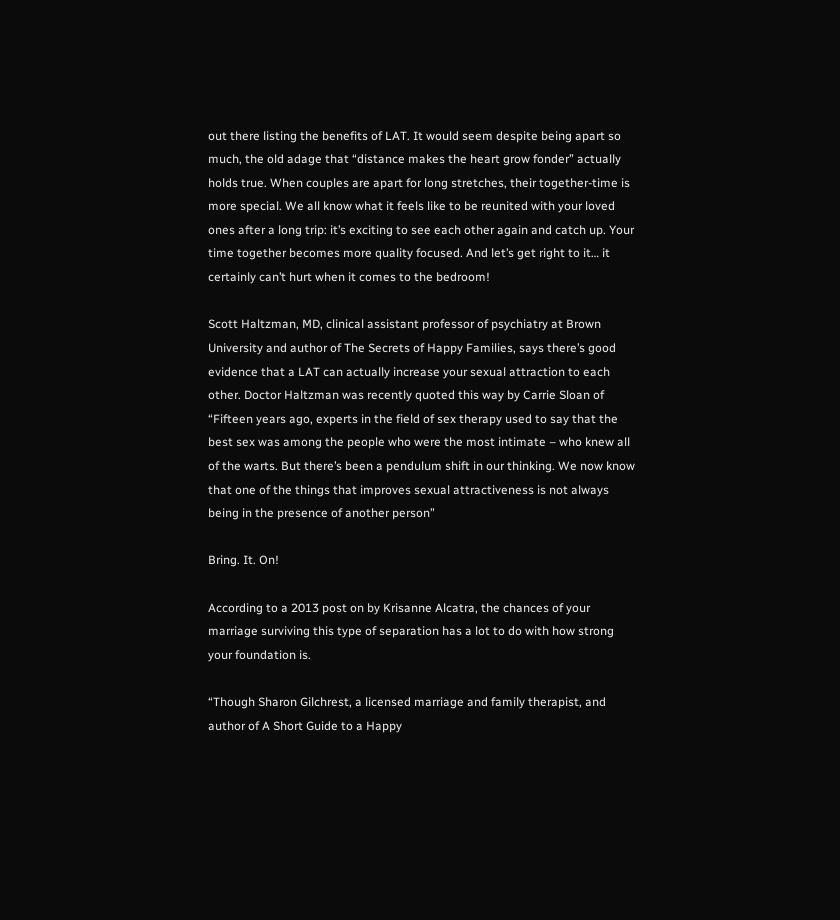out there listing the benefits of LAT. It would seem despite being apart so much, the old adage that “distance makes the heart grow fonder” actually holds true. When couples are apart for long stretches, their together-time is more special. We all know what it feels like to be reunited with your loved ones after a long trip: it’s exciting to see each other again and catch up. Your time together becomes more quality focused. And let’s get right to it… it certainly can’t hurt when it comes to the bedroom!

Scott Haltzman, MD, clinical assistant professor of psychiatry at Brown University and author of The Secrets of Happy Families, says there’s good evidence that a LAT can actually increase your sexual attraction to each other. Doctor Haltzman was recently quoted this way by Carrie Sloan of “Fifteen years ago, experts in the field of sex therapy used to say that the best sex was among the people who were the most intimate – who knew all of the warts. But there’s been a pendulum shift in our thinking. We now know that one of the things that improves sexual attractiveness is not always being in the presence of another person”

Bring. It. On!

According to a 2013 post on by Krisanne Alcatra, the chances of your marriage surviving this type of separation has a lot to do with how strong your foundation is.

“Though Sharon Gilchrest, a licensed marriage and family therapist, and author of A Short Guide to a Happy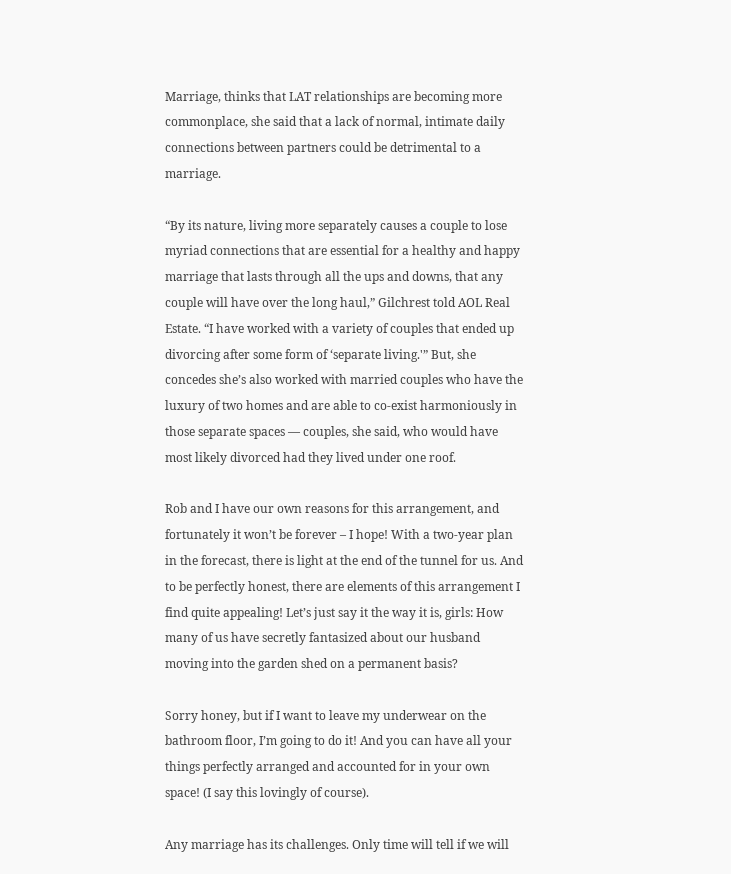Marriage, thinks that LAT relationships are becoming more commonplace, she said that a lack of normal, intimate daily connections between partners could be detrimental to a marriage.

“By its nature, living more separately causes a couple to lose myriad connections that are essential for a healthy and happy marriage that lasts through all the ups and downs, that any couple will have over the long haul,” Gilchrest told AOL Real Estate. “I have worked with a variety of couples that ended up divorcing after some form of ‘separate living.'” But, she concedes she’s also worked with married couples who have the luxury of two homes and are able to co-exist harmoniously in those separate spaces — couples, she said, who would have most likely divorced had they lived under one roof.

Rob and I have our own reasons for this arrangement, and fortunately it won’t be forever – I hope! With a two-year plan in the forecast, there is light at the end of the tunnel for us. And to be perfectly honest, there are elements of this arrangement I find quite appealing! Let’s just say it the way it is, girls: How many of us have secretly fantasized about our husband moving into the garden shed on a permanent basis?

Sorry honey, but if I want to leave my underwear on the bathroom floor, I’m going to do it! And you can have all your things perfectly arranged and accounted for in your own space! (I say this lovingly of course).

Any marriage has its challenges. Only time will tell if we will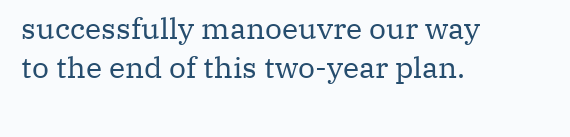successfully manoeuvre our way to the end of this two-year plan.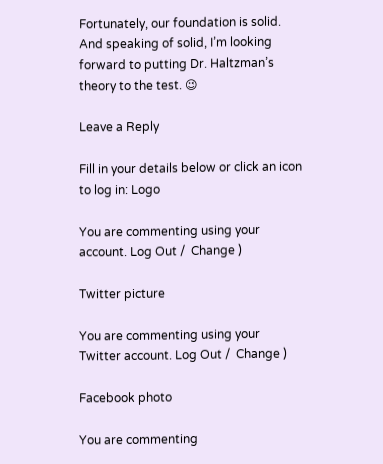Fortunately, our foundation is solid. And speaking of solid, I’m looking forward to putting Dr. Haltzman’s theory to the test. 😉

Leave a Reply

Fill in your details below or click an icon to log in: Logo

You are commenting using your account. Log Out /  Change )

Twitter picture

You are commenting using your Twitter account. Log Out /  Change )

Facebook photo

You are commenting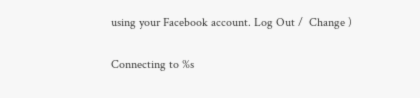using your Facebook account. Log Out /  Change )

Connecting to %s